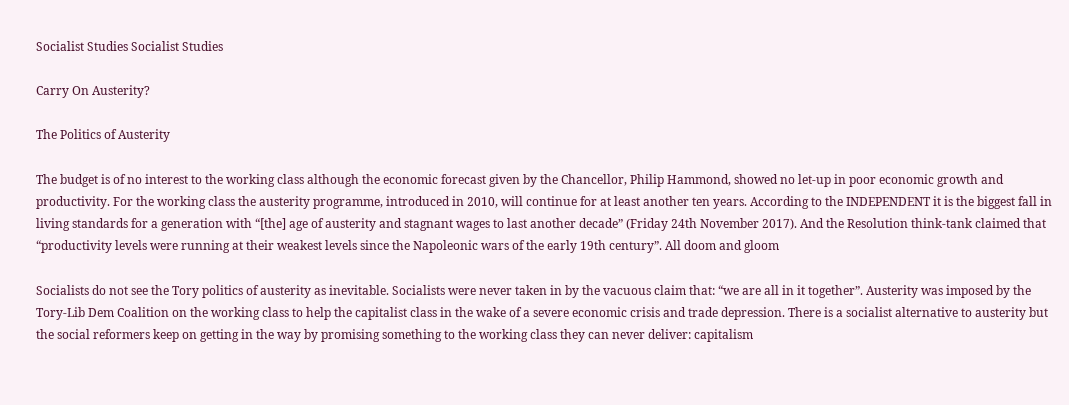Socialist Studies Socialist Studies

Carry On Austerity?

The Politics of Austerity

The budget is of no interest to the working class although the economic forecast given by the Chancellor, Philip Hammond, showed no let-up in poor economic growth and productivity. For the working class the austerity programme, introduced in 2010, will continue for at least another ten years. According to the INDEPENDENT it is the biggest fall in living standards for a generation with “[the] age of austerity and stagnant wages to last another decade” (Friday 24th November 2017). And the Resolution think-tank claimed that “productivity levels were running at their weakest levels since the Napoleonic wars of the early 19th century”. All doom and gloom

Socialists do not see the Tory politics of austerity as inevitable. Socialists were never taken in by the vacuous claim that: “we are all in it together”. Austerity was imposed by the Tory-Lib Dem Coalition on the working class to help the capitalist class in the wake of a severe economic crisis and trade depression. There is a socialist alternative to austerity but the social reformers keep on getting in the way by promising something to the working class they can never deliver: capitalism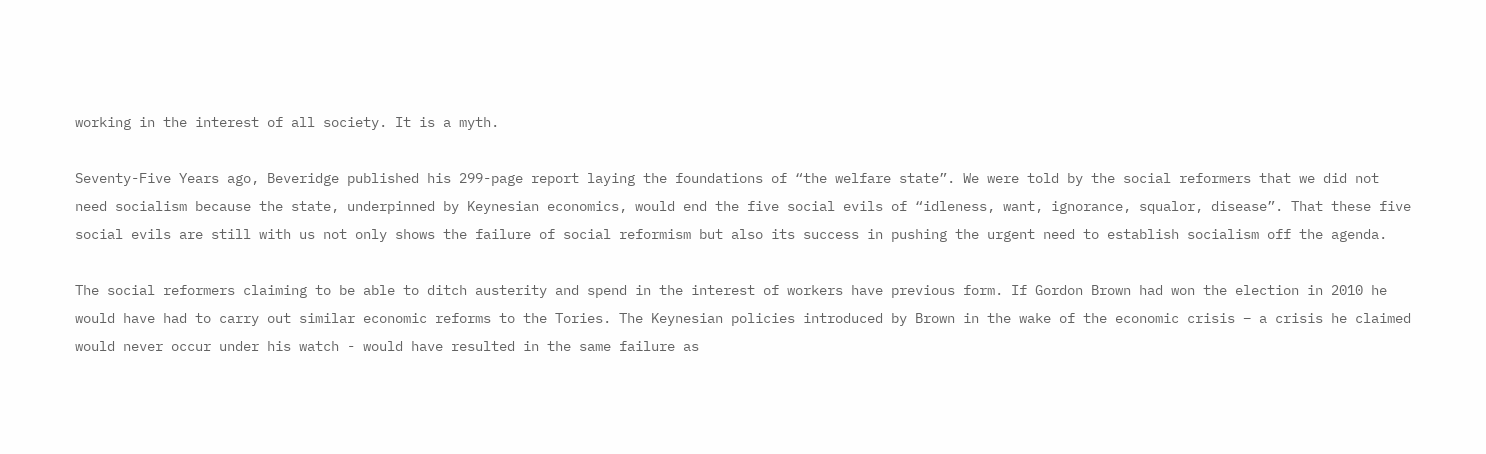working in the interest of all society. It is a myth.

Seventy-Five Years ago, Beveridge published his 299-page report laying the foundations of “the welfare state”. We were told by the social reformers that we did not need socialism because the state, underpinned by Keynesian economics, would end the five social evils of “idleness, want, ignorance, squalor, disease”. That these five social evils are still with us not only shows the failure of social reformism but also its success in pushing the urgent need to establish socialism off the agenda.

The social reformers claiming to be able to ditch austerity and spend in the interest of workers have previous form. If Gordon Brown had won the election in 2010 he would have had to carry out similar economic reforms to the Tories. The Keynesian policies introduced by Brown in the wake of the economic crisis – a crisis he claimed would never occur under his watch - would have resulted in the same failure as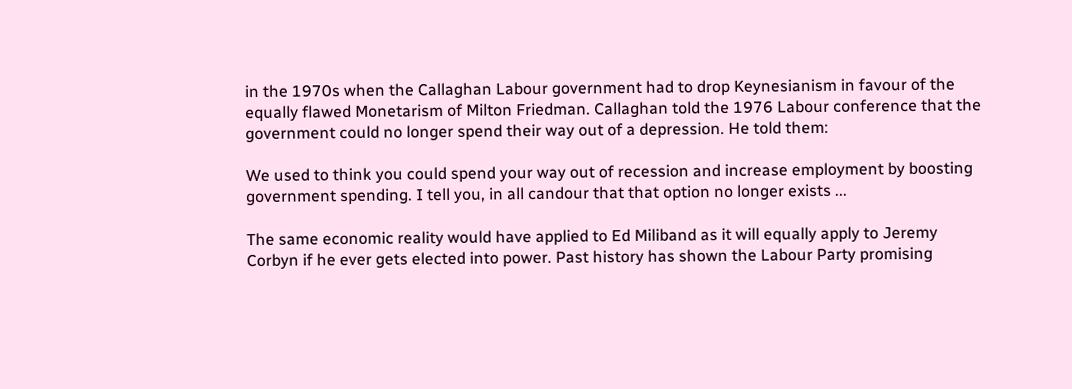in the 1970s when the Callaghan Labour government had to drop Keynesianism in favour of the equally flawed Monetarism of Milton Friedman. Callaghan told the 1976 Labour conference that the government could no longer spend their way out of a depression. He told them:

We used to think you could spend your way out of recession and increase employment by boosting government spending. I tell you, in all candour that that option no longer exists ...

The same economic reality would have applied to Ed Miliband as it will equally apply to Jeremy Corbyn if he ever gets elected into power. Past history has shown the Labour Party promising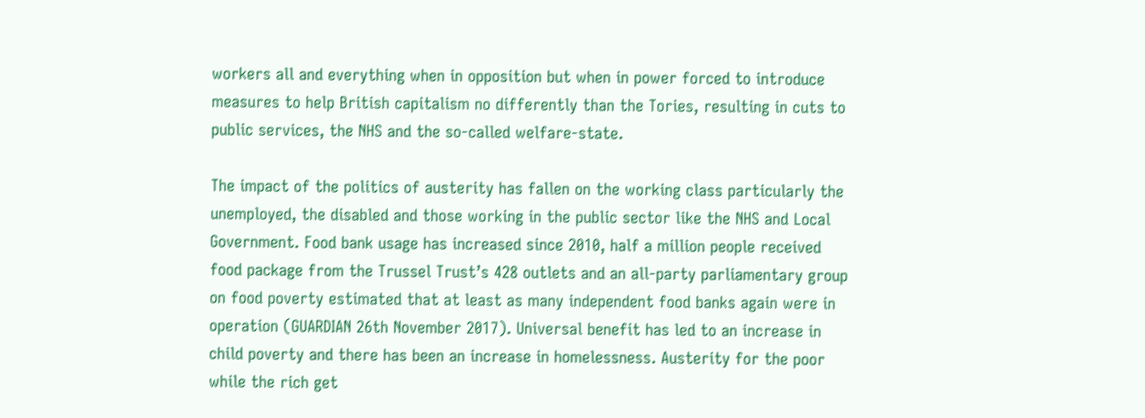workers all and everything when in opposition but when in power forced to introduce measures to help British capitalism no differently than the Tories, resulting in cuts to public services, the NHS and the so-called welfare-state.

The impact of the politics of austerity has fallen on the working class particularly the unemployed, the disabled and those working in the public sector like the NHS and Local Government. Food bank usage has increased since 2010, half a million people received food package from the Trussel Trust’s 428 outlets and an all-party parliamentary group on food poverty estimated that at least as many independent food banks again were in operation (GUARDIAN 26th November 2017). Universal benefit has led to an increase in child poverty and there has been an increase in homelessness. Austerity for the poor while the rich get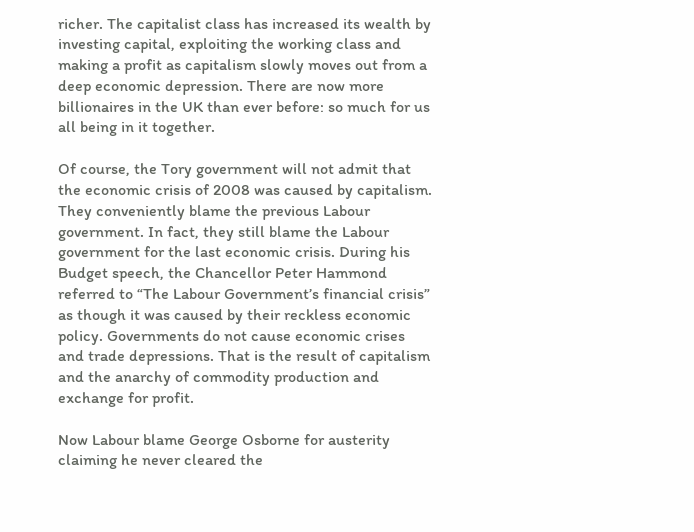richer. The capitalist class has increased its wealth by investing capital, exploiting the working class and making a profit as capitalism slowly moves out from a deep economic depression. There are now more billionaires in the UK than ever before: so much for us all being in it together.

Of course, the Tory government will not admit that the economic crisis of 2008 was caused by capitalism. They conveniently blame the previous Labour government. In fact, they still blame the Labour government for the last economic crisis. During his Budget speech, the Chancellor Peter Hammond referred to “The Labour Government’s financial crisis” as though it was caused by their reckless economic policy. Governments do not cause economic crises and trade depressions. That is the result of capitalism and the anarchy of commodity production and exchange for profit.

Now Labour blame George Osborne for austerity claiming he never cleared the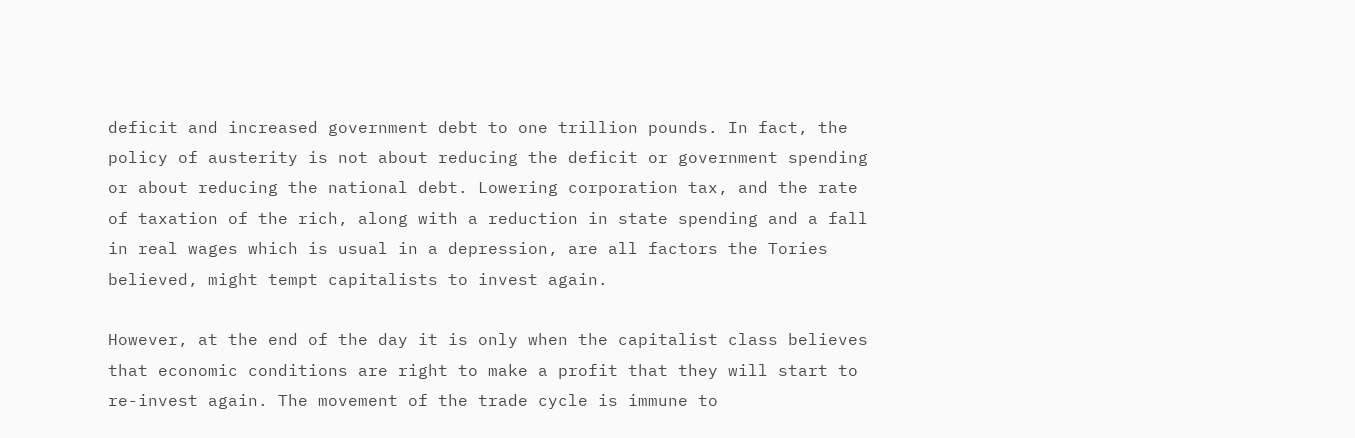deficit and increased government debt to one trillion pounds. In fact, the policy of austerity is not about reducing the deficit or government spending or about reducing the national debt. Lowering corporation tax, and the rate of taxation of the rich, along with a reduction in state spending and a fall in real wages which is usual in a depression, are all factors the Tories believed, might tempt capitalists to invest again.

However, at the end of the day it is only when the capitalist class believes that economic conditions are right to make a profit that they will start to re-invest again. The movement of the trade cycle is immune to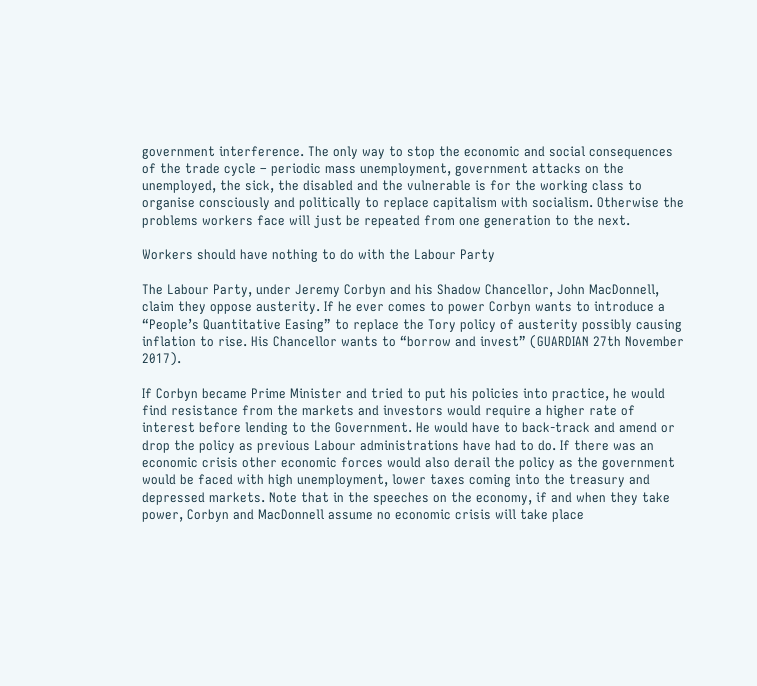government interference. The only way to stop the economic and social consequences of the trade cycle – periodic mass unemployment, government attacks on the unemployed, the sick, the disabled and the vulnerable is for the working class to organise consciously and politically to replace capitalism with socialism. Otherwise the problems workers face will just be repeated from one generation to the next.

Workers should have nothing to do with the Labour Party

The Labour Party, under Jeremy Corbyn and his Shadow Chancellor, John MacDonnell, claim they oppose austerity. If he ever comes to power Corbyn wants to introduce a “People’s Quantitative Easing” to replace the Tory policy of austerity possibly causing inflation to rise. His Chancellor wants to “borrow and invest” (GUARDIAN 27th November 2017).

If Corbyn became Prime Minister and tried to put his policies into practice, he would find resistance from the markets and investors would require a higher rate of interest before lending to the Government. He would have to back-track and amend or drop the policy as previous Labour administrations have had to do. If there was an economic crisis other economic forces would also derail the policy as the government would be faced with high unemployment, lower taxes coming into the treasury and depressed markets. Note that in the speeches on the economy, if and when they take power, Corbyn and MacDonnell assume no economic crisis will take place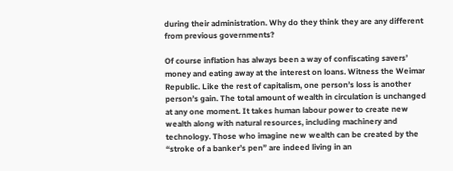during their administration. Why do they think they are any different from previous governments?

Of course inflation has always been a way of confiscating savers’ money and eating away at the interest on loans. Witness the Weimar Republic. Like the rest of capitalism, one person’s loss is another person’s gain. The total amount of wealth in circulation is unchanged at any one moment. It takes human labour power to create new wealth along with natural resources, including machinery and technology. Those who imagine new wealth can be created by the “stroke of a banker’s pen” are indeed living in an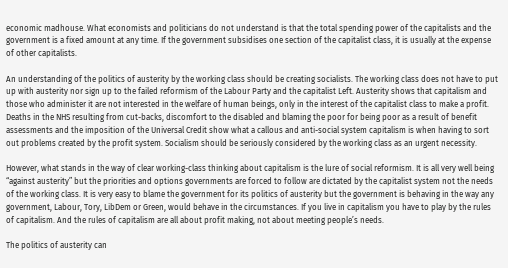economic madhouse. What economists and politicians do not understand is that the total spending power of the capitalists and the government is a fixed amount at any time. If the government subsidises one section of the capitalist class, it is usually at the expense of other capitalists.

An understanding of the politics of austerity by the working class should be creating socialists. The working class does not have to put up with austerity nor sign up to the failed reformism of the Labour Party and the capitalist Left. Austerity shows that capitalism and those who administer it are not interested in the welfare of human beings, only in the interest of the capitalist class to make a profit. Deaths in the NHS resulting from cut-backs, discomfort to the disabled and blaming the poor for being poor as a result of benefit assessments and the imposition of the Universal Credit show what a callous and anti-social system capitalism is when having to sort out problems created by the profit system. Socialism should be seriously considered by the working class as an urgent necessity.

However, what stands in the way of clear working-class thinking about capitalism is the lure of social reformism. It is all very well being “against austerity” but the priorities and options governments are forced to follow are dictated by the capitalist system not the needs of the working class. It is very easy to blame the government for its politics of austerity but the government is behaving in the way any government, Labour, Tory, LibDem or Green, would behave in the circumstances. If you live in capitalism you have to play by the rules of capitalism. And the rules of capitalism are all about profit making, not about meeting people’s needs.

The politics of austerity can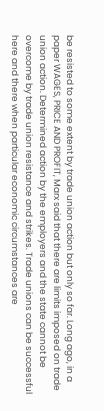be resisted to some extent by trade union action but only so far. Long ago, in a paper WAGES, PRICE AND PROFIT, Marx said that there are limits imposed on trade union action. Determined action by the employers and the state cannot be overcome by trade union resistance and strikes. Trade unions can be successful here and there when particular economic circumstances are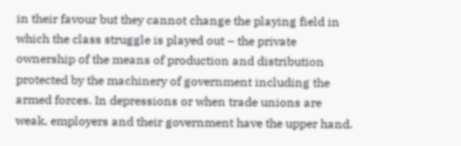in their favour but they cannot change the playing field in which the class struggle is played out – the private ownership of the means of production and distribution protected by the machinery of government including the armed forces. In depressions or when trade unions are weak, employers and their government have the upper hand.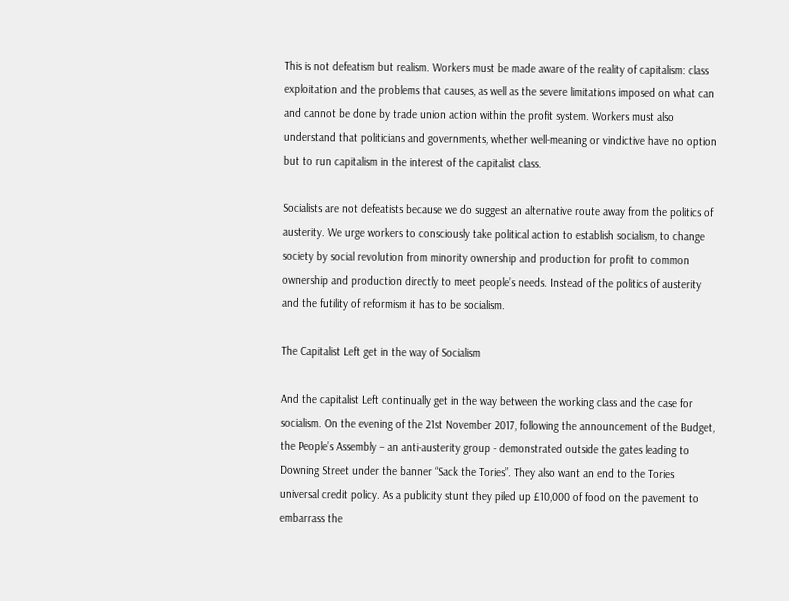This is not defeatism but realism. Workers must be made aware of the reality of capitalism: class exploitation and the problems that causes, as well as the severe limitations imposed on what can and cannot be done by trade union action within the profit system. Workers must also understand that politicians and governments, whether well-meaning or vindictive have no option but to run capitalism in the interest of the capitalist class.

Socialists are not defeatists because we do suggest an alternative route away from the politics of austerity. We urge workers to consciously take political action to establish socialism, to change society by social revolution from minority ownership and production for profit to common ownership and production directly to meet people’s needs. Instead of the politics of austerity and the futility of reformism it has to be socialism.

The Capitalist Left get in the way of Socialism

And the capitalist Left continually get in the way between the working class and the case for socialism. On the evening of the 21st November 2017, following the announcement of the Budget, the People’s Assembly – an anti-austerity group - demonstrated outside the gates leading to Downing Street under the banner “Sack the Tories”. They also want an end to the Tories universal credit policy. As a publicity stunt they piled up £10,000 of food on the pavement to embarrass the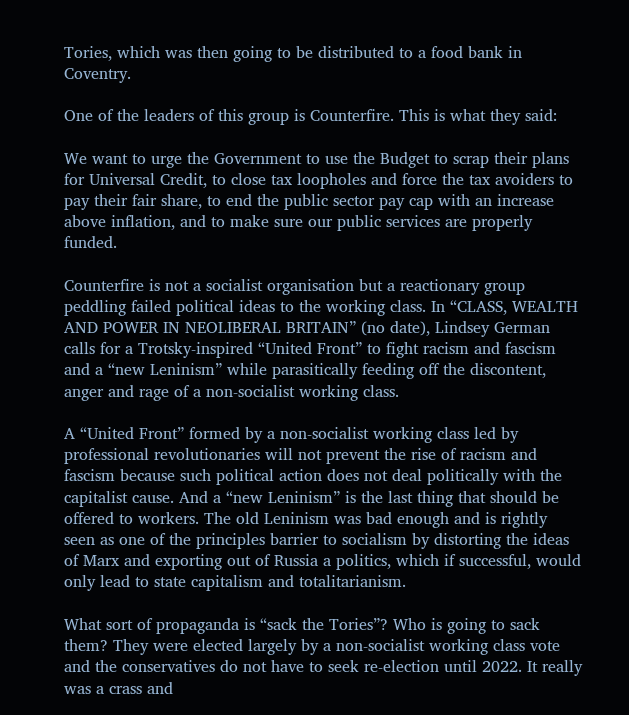Tories, which was then going to be distributed to a food bank in Coventry.

One of the leaders of this group is Counterfire. This is what they said:

We want to urge the Government to use the Budget to scrap their plans for Universal Credit, to close tax loopholes and force the tax avoiders to pay their fair share, to end the public sector pay cap with an increase above inflation, and to make sure our public services are properly funded.

Counterfire is not a socialist organisation but a reactionary group peddling failed political ideas to the working class. In “CLASS, WEALTH AND POWER IN NEOLIBERAL BRITAIN” (no date), Lindsey German calls for a Trotsky-inspired “United Front” to fight racism and fascism and a “new Leninism” while parasitically feeding off the discontent, anger and rage of a non-socialist working class.

A “United Front” formed by a non-socialist working class led by professional revolutionaries will not prevent the rise of racism and fascism because such political action does not deal politically with the capitalist cause. And a “new Leninism” is the last thing that should be offered to workers. The old Leninism was bad enough and is rightly seen as one of the principles barrier to socialism by distorting the ideas of Marx and exporting out of Russia a politics, which if successful, would only lead to state capitalism and totalitarianism.

What sort of propaganda is “sack the Tories”? Who is going to sack them? They were elected largely by a non-socialist working class vote and the conservatives do not have to seek re-election until 2022. It really was a crass and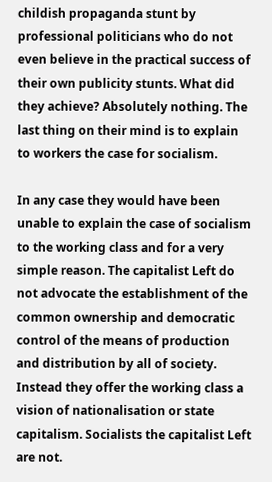childish propaganda stunt by professional politicians who do not even believe in the practical success of their own publicity stunts. What did they achieve? Absolutely nothing. The last thing on their mind is to explain to workers the case for socialism.

In any case they would have been unable to explain the case of socialism to the working class and for a very simple reason. The capitalist Left do not advocate the establishment of the common ownership and democratic control of the means of production and distribution by all of society. Instead they offer the working class a vision of nationalisation or state capitalism. Socialists the capitalist Left are not.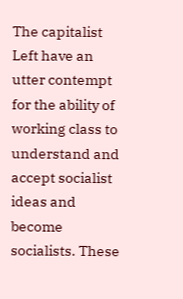The capitalist Left have an utter contempt for the ability of working class to understand and accept socialist ideas and become socialists. These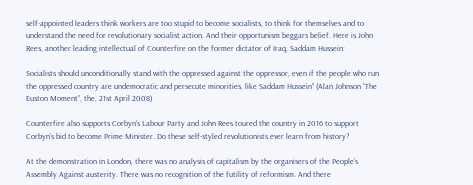self-appointed leaders think workers are too stupid to become socialists, to think for themselves and to understand the need for revolutionary socialist action. And their opportunism beggars belief. Here is John Rees, another leading intellectual of Counterfire on the former dictator of Iraq, Saddam Hussein:

Socialists should unconditionally stand with the oppressed against the oppressor, even if the people who run the oppressed country are undemocratic and persecute minorities, like Saddam Hussein” (Alan Johnson “The Euston Moment”, the, 21st April 2008)

Counterfire also supports Corbyn’s Labour Party and John Rees toured the country in 2016 to support Corbyn’s bid to become Prime Minister. Do these self-styled revolutionists ever learn from history?

At the demonstration in London, there was no analysis of capitalism by the organisers of the People’s Assembly Against austerity. There was no recognition of the futility of reformism. And there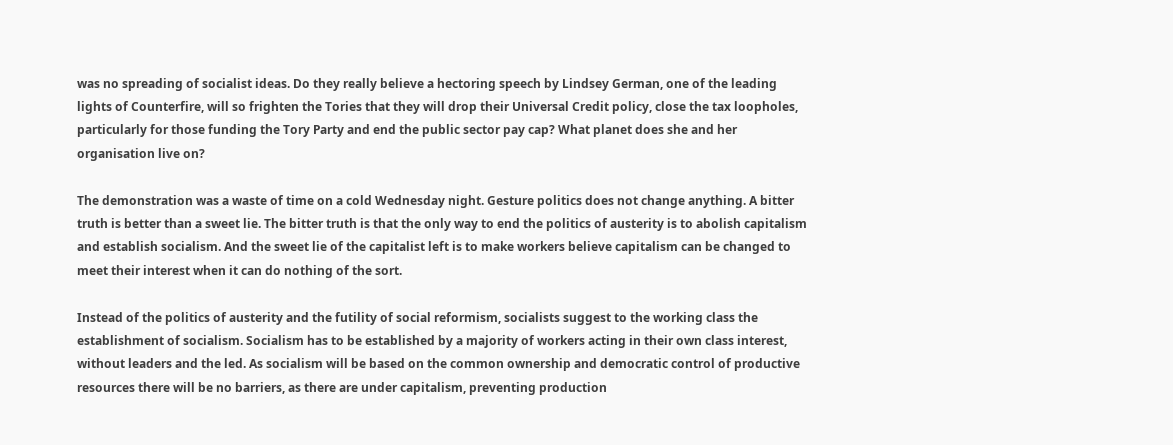was no spreading of socialist ideas. Do they really believe a hectoring speech by Lindsey German, one of the leading lights of Counterfire, will so frighten the Tories that they will drop their Universal Credit policy, close the tax loopholes, particularly for those funding the Tory Party and end the public sector pay cap? What planet does she and her organisation live on?

The demonstration was a waste of time on a cold Wednesday night. Gesture politics does not change anything. A bitter truth is better than a sweet lie. The bitter truth is that the only way to end the politics of austerity is to abolish capitalism and establish socialism. And the sweet lie of the capitalist left is to make workers believe capitalism can be changed to meet their interest when it can do nothing of the sort.

Instead of the politics of austerity and the futility of social reformism, socialists suggest to the working class the establishment of socialism. Socialism has to be established by a majority of workers acting in their own class interest, without leaders and the led. As socialism will be based on the common ownership and democratic control of productive resources there will be no barriers, as there are under capitalism, preventing production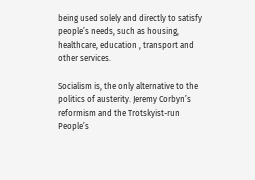being used solely and directly to satisfy people’s needs, such as housing, healthcare, education , transport and other services.

Socialism is, the only alternative to the politics of austerity. Jeremy Corbyn’s reformism and the Trotskyist-run People’s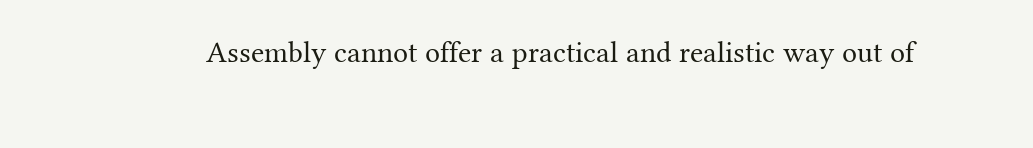Assembly cannot offer a practical and realistic way out of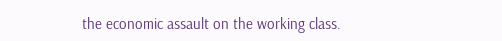the economic assault on the working class.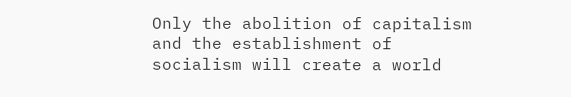Only the abolition of capitalism and the establishment of socialism will create a world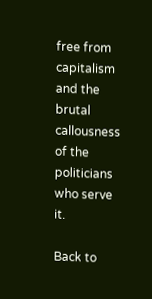free from capitalism and the brutal callousness of the politicians who serve it.

Back to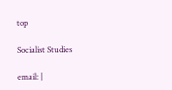top

Socialist Studies

email: |